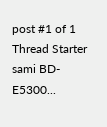post #1 of 1
Thread Starter
sami BD-E5300...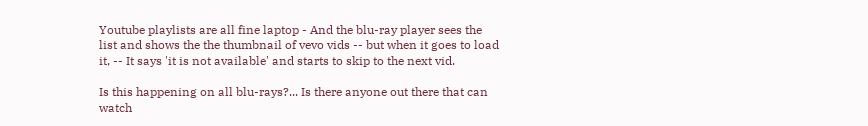Youtube playlists are all fine laptop - And the blu-ray player sees the list and shows the the thumbnail of vevo vids -- but when it goes to load it, -- It says 'it is not available' and starts to skip to the next vid.

Is this happening on all blu-rays?... Is there anyone out there that can watch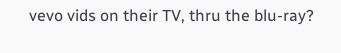vevo vids on their TV, thru the blu-ray?